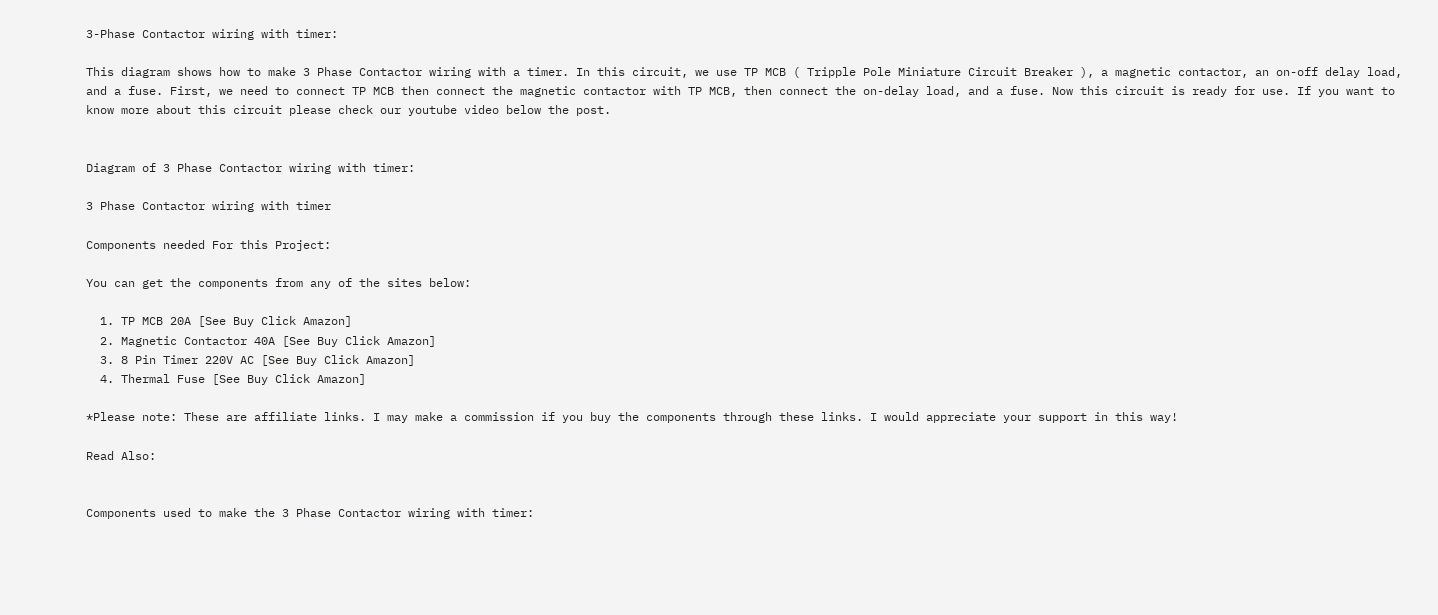3-Phase Contactor wiring with timer:

This diagram shows how to make 3 Phase Contactor wiring with a timer. In this circuit, we use TP MCB ( Tripple Pole Miniature Circuit Breaker ), a magnetic contactor, an on-off delay load, and a fuse. First, we need to connect TP MCB then connect the magnetic contactor with TP MCB, then connect the on-delay load, and a fuse. Now this circuit is ready for use. If you want to know more about this circuit please check our youtube video below the post.


Diagram of 3 Phase Contactor wiring with timer:

3 Phase Contactor wiring with timer

Components needed For this Project:

You can get the components from any of the sites below:

  1. TP MCB 20A [See Buy Click Amazon]
  2. Magnetic Contactor 40A [See Buy Click Amazon]
  3. 8 Pin Timer 220V AC [See Buy Click Amazon]
  4. Thermal Fuse [See Buy Click Amazon]

*Please note: These are affiliate links. I may make a commission if you buy the components through these links. I would appreciate your support in this way!

Read Also:


Components used to make the 3 Phase Contactor wiring with timer: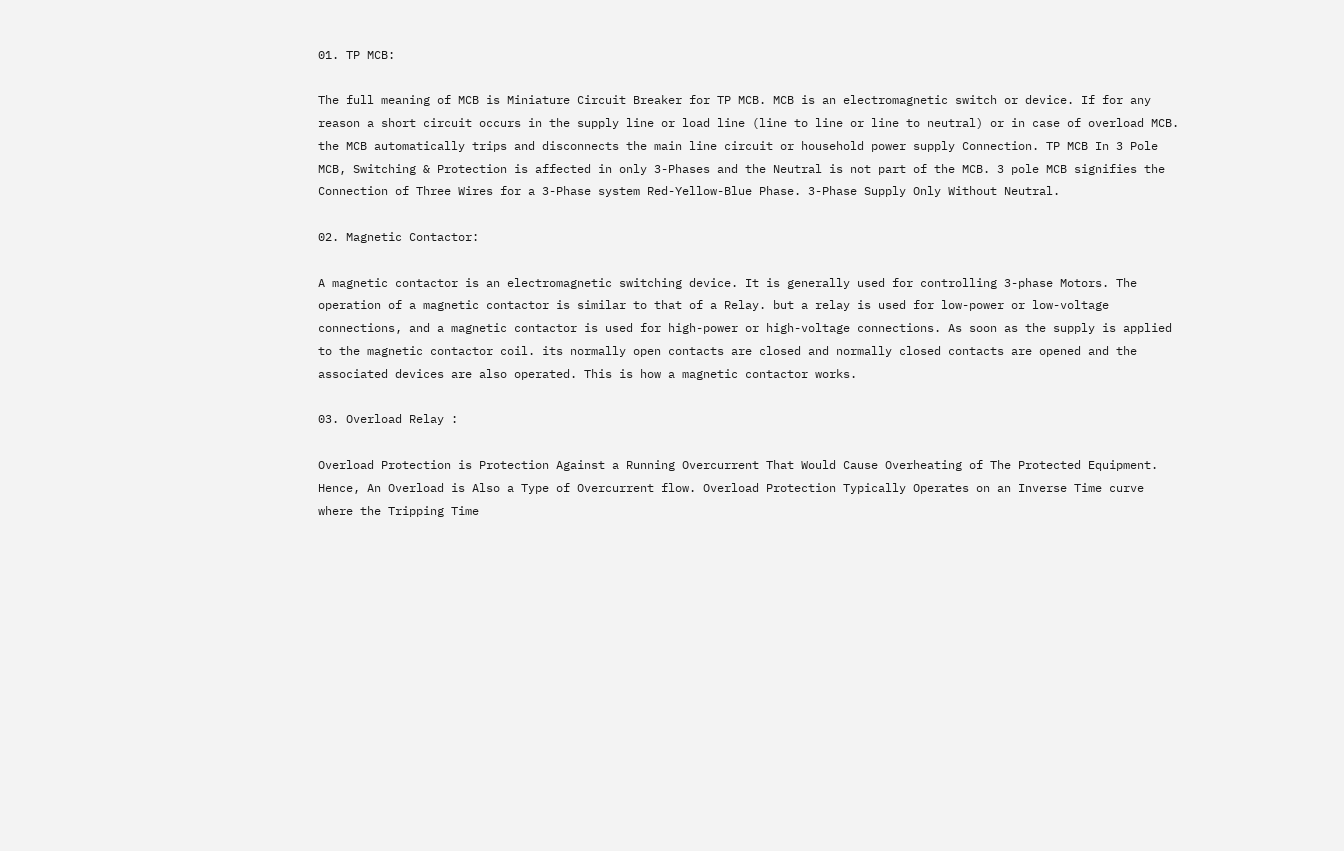01. TP MCB:

The full meaning of MCB is Miniature Circuit Breaker for TP MCB. MCB is an electromagnetic switch or device. If for any reason a short circuit occurs in the supply line or load line (line to line or line to neutral) or in case of overload MCB. the MCB automatically trips and disconnects the main line circuit or household power supply Connection. TP MCB In 3 Pole MCB, Switching & Protection is affected in only 3-Phases and the Neutral is not part of the MCB. 3 pole MCB signifies the Connection of Three Wires for a 3-Phase system Red-Yellow-Blue Phase. 3-Phase Supply Only Without Neutral.

02. Magnetic Contactor:

A magnetic contactor is an electromagnetic switching device. It is generally used for controlling 3-phase Motors. The operation of a magnetic contactor is similar to that of a Relay. but a relay is used for low-power or low-voltage connections, and a magnetic contactor is used for high-power or high-voltage connections. As soon as the supply is applied to the magnetic contactor coil. its normally open contacts are closed and normally closed contacts are opened and the associated devices are also operated. This is how a magnetic contactor works.

03. Overload Relay :

Overload Protection is Protection Against a Running Overcurrent That Would Cause Overheating of The Protected Equipment. Hence, An Overload is Also a Type of Overcurrent flow. Overload Protection Typically Operates on an Inverse Time curve where the Tripping Time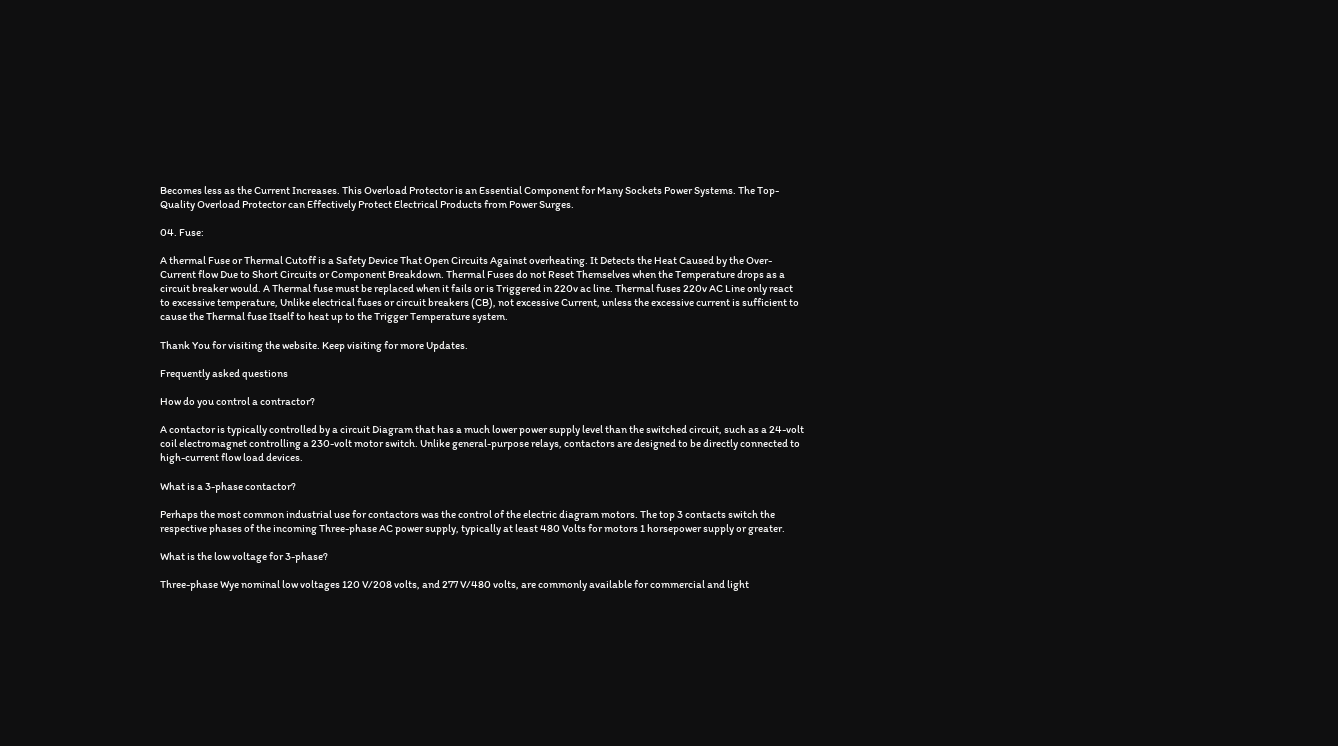Becomes less as the Current Increases. This Overload Protector is an Essential Component for Many Sockets Power Systems. The Top-Quality Overload Protector can Effectively Protect Electrical Products from Power Surges.

04. Fuse:

A thermal Fuse or Thermal Cutoff is a Safety Device That Open Circuits Against overheating. It Detects the Heat Caused by the Over-Current flow Due to Short Circuits or Component Breakdown. Thermal Fuses do not Reset Themselves when the Temperature drops as a circuit breaker would. A Thermal fuse must be replaced when it fails or is Triggered in 220v ac line. Thermal fuses 220v AC Line only react to excessive temperature, Unlike electrical fuses or circuit breakers (CB), not excessive Current, unless the excessive current is sufficient to cause the Thermal fuse Itself to heat up to the Trigger Temperature system.

Thank You for visiting the website. Keep visiting for more Updates.

Frequently asked questions

How do you control a contractor?

A contactor is typically controlled by a circuit Diagram that has a much lower power supply level than the switched circuit, such as a 24-volt coil electromagnet controlling a 230-volt motor switch. Unlike general-purpose relays, contactors are designed to be directly connected to high-current flow load devices.

What is a 3-phase contactor?

Perhaps the most common industrial use for contactors was the control of the electric diagram motors. The top 3 contacts switch the respective phases of the incoming Three-phase AC power supply, typically at least 480 Volts for motors 1 horsepower supply or greater.

What is the low voltage for 3-phase?

Three-phase Wye nominal low voltages 120 V/208 volts, and 277 V/480 volts, are commonly available for commercial and light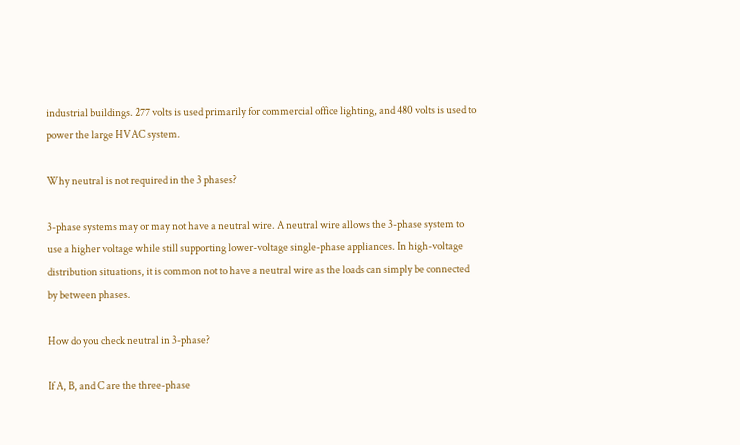industrial buildings. 277 volts is used primarily for commercial office lighting, and 480 volts is used to power the large HVAC system.

Why neutral is not required in the 3 phases?

3-phase systems may or may not have a neutral wire. A neutral wire allows the 3-phase system to use a higher voltage while still supporting lower-voltage single-phase appliances. In high-voltage distribution situations, it is common not to have a neutral wire as the loads can simply be connected by between phases.

How do you check neutral in 3-phase?

If A, B, and C are the three-phase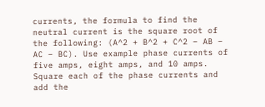currents, the formula to find the neutral current is the square root of the following: (A^2 + B^2 + C^2 – AB – AC – BC). Use example phase currents of five amps, eight amps, and 10 amps. Square each of the phase currents and add the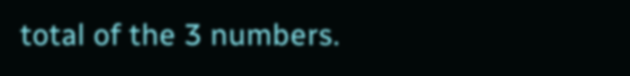total of the 3 numbers.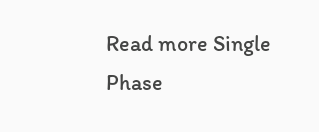Read more Single Phase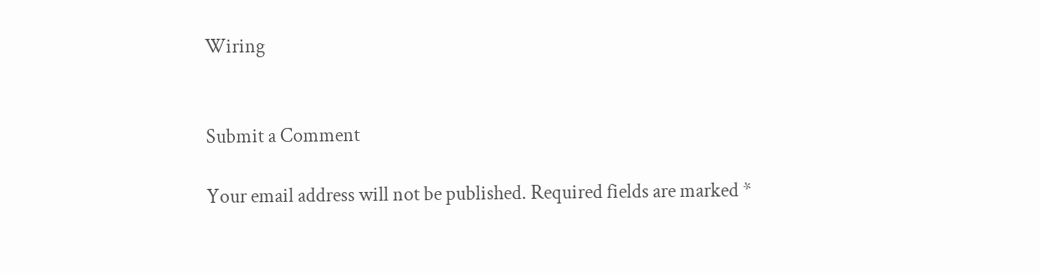Wiring


Submit a Comment

Your email address will not be published. Required fields are marked *